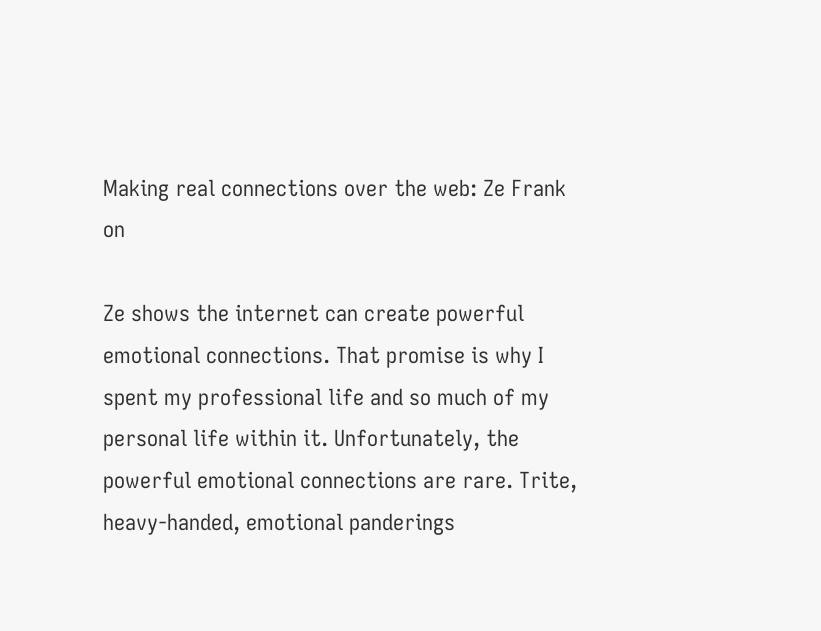Making real connections over the web: Ze Frank on

Ze shows the internet can create powerful emotional connections. That promise is why I spent my professional life and so much of my personal life within it. Unfortunately, the powerful emotional connections are rare. Trite, heavy-handed, emotional panderings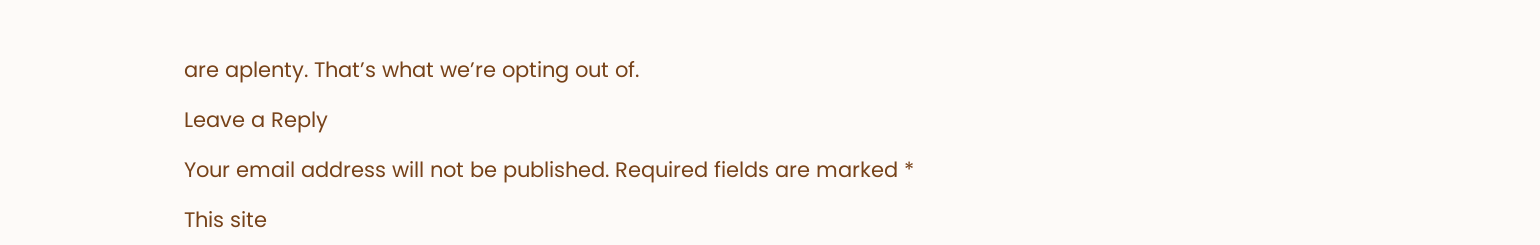are aplenty. That’s what we’re opting out of.

Leave a Reply

Your email address will not be published. Required fields are marked *

This site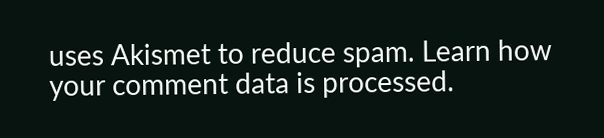uses Akismet to reduce spam. Learn how your comment data is processed.